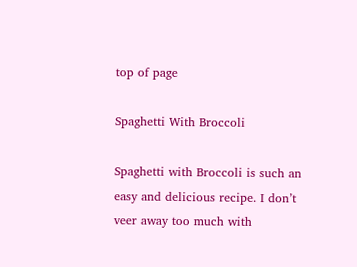top of page

Spaghetti With Broccoli

Spaghetti with Broccoli is such an easy and delicious recipe. I don’t veer away too much with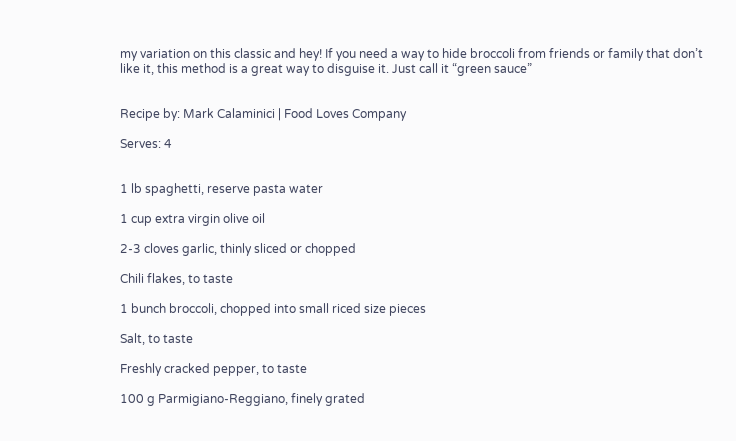my variation on this classic and hey! If you need a way to hide broccoli from friends or family that don’t like it, this method is a great way to disguise it. Just call it “green sauce”


Recipe by: Mark Calaminici | Food Loves Company

Serves: 4


1 lb spaghetti, reserve pasta water

1 cup extra virgin olive oil

2-3 cloves garlic, thinly sliced or chopped

Chili flakes, to taste

1 bunch broccoli, chopped into small riced size pieces

Salt, to taste

Freshly cracked pepper, to taste

100 g Parmigiano-Reggiano, finely grated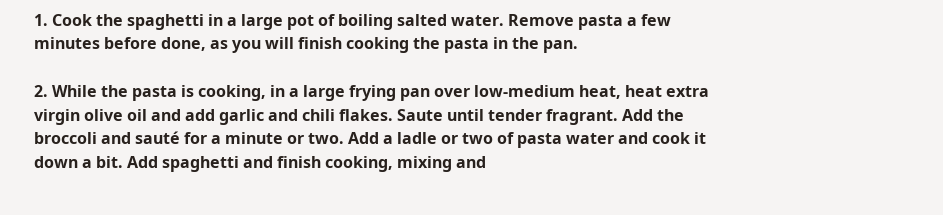1. Cook the spaghetti in a large pot of boiling salted water. Remove pasta a few minutes before done, as you will finish cooking the pasta in the pan.

2. While the pasta is cooking, in a large frying pan over low-medium heat, heat extra virgin olive oil and add garlic and chili flakes. Saute until tender fragrant. Add the broccoli and sauté for a minute or two. Add a ladle or two of pasta water and cook it down a bit. Add spaghetti and finish cooking, mixing and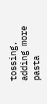tossing, adding more pasta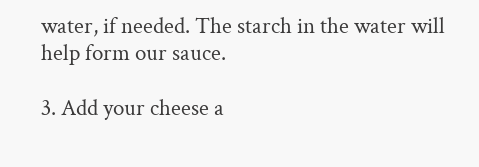water, if needed. The starch in the water will help form our sauce.

3. Add your cheese a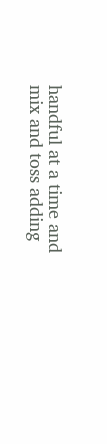handful at a time and mix and toss adding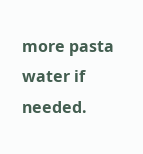more pasta water if needed.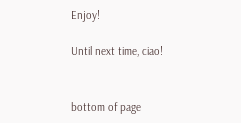Enjoy!

Until next time, ciao!


bottom of page